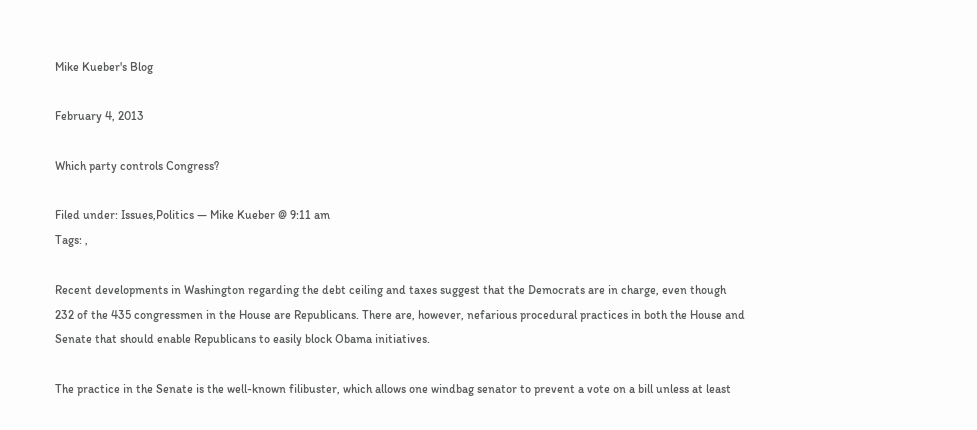Mike Kueber's Blog

February 4, 2013

Which party controls Congress?

Filed under: Issues,Politics — Mike Kueber @ 9:11 am
Tags: ,

Recent developments in Washington regarding the debt ceiling and taxes suggest that the Democrats are in charge, even though 232 of the 435 congressmen in the House are Republicans. There are, however, nefarious procedural practices in both the House and Senate that should enable Republicans to easily block Obama initiatives.

The practice in the Senate is the well-known filibuster, which allows one windbag senator to prevent a vote on a bill unless at least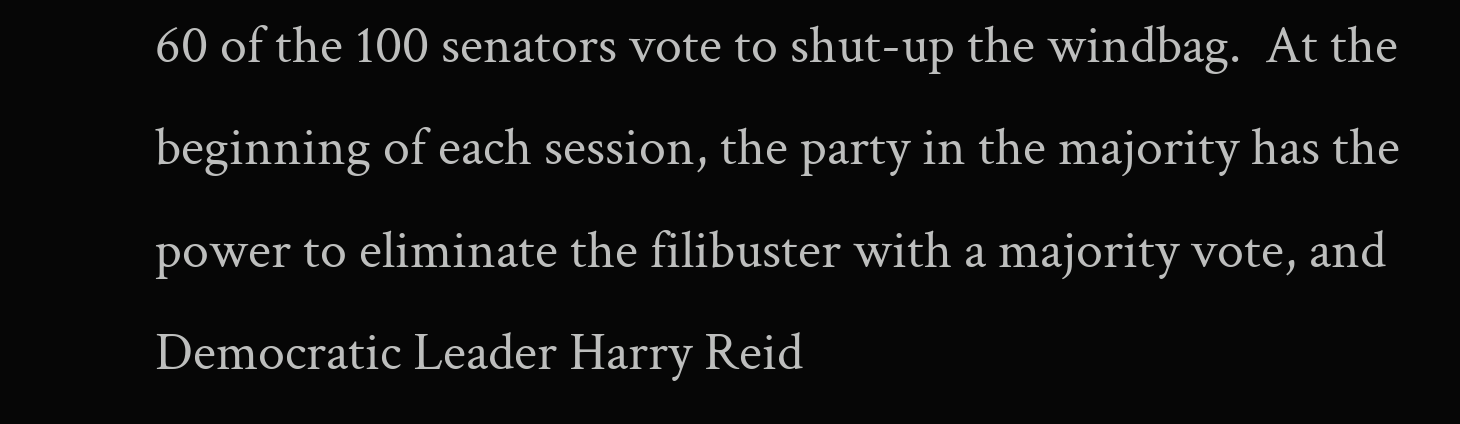60 of the 100 senators vote to shut-up the windbag.  At the beginning of each session, the party in the majority has the power to eliminate the filibuster with a majority vote, and Democratic Leader Harry Reid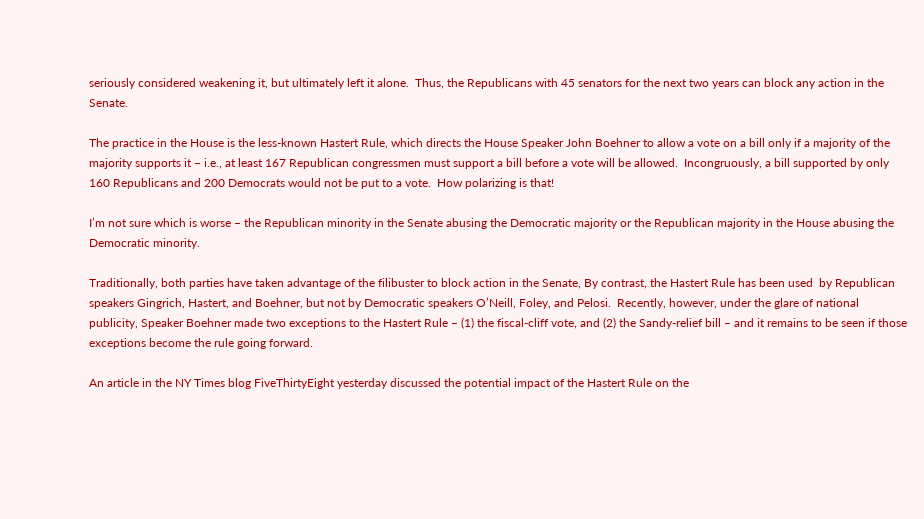seriously considered weakening it, but ultimately left it alone.  Thus, the Republicans with 45 senators for the next two years can block any action in the Senate.

The practice in the House is the less-known Hastert Rule, which directs the House Speaker John Boehner to allow a vote on a bill only if a majority of the majority supports it – i.e., at least 167 Republican congressmen must support a bill before a vote will be allowed.  Incongruously, a bill supported by only 160 Republicans and 200 Democrats would not be put to a vote.  How polarizing is that!

I’m not sure which is worse – the Republican minority in the Senate abusing the Democratic majority or the Republican majority in the House abusing the Democratic minority.

Traditionally, both parties have taken advantage of the filibuster to block action in the Senate, By contrast, the Hastert Rule has been used  by Republican speakers Gingrich, Hastert, and Boehner, but not by Democratic speakers O’Neill, Foley, and Pelosi.  Recently, however, under the glare of national publicity, Speaker Boehner made two exceptions to the Hastert Rule – (1) the fiscal-cliff vote, and (2) the Sandy-relief bill – and it remains to be seen if those exceptions become the rule going forward.

An article in the NY Times blog FiveThirtyEight yesterday discussed the potential impact of the Hastert Rule on the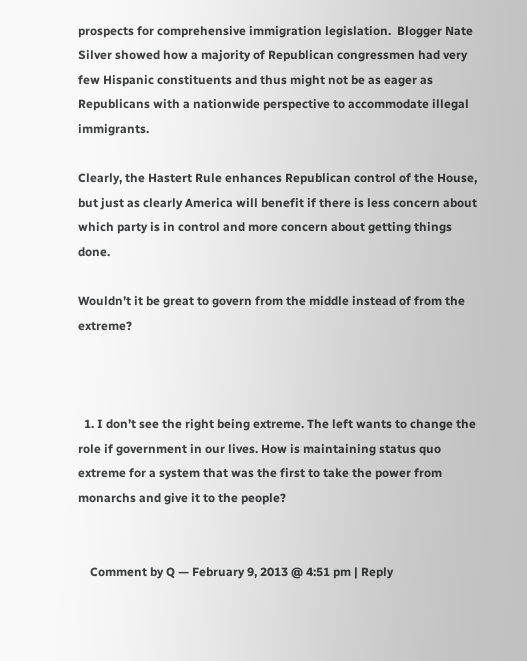prospects for comprehensive immigration legislation.  Blogger Nate Silver showed how a majority of Republican congressmen had very few Hispanic constituents and thus might not be as eager as Republicans with a nationwide perspective to accommodate illegal immigrants.

Clearly, the Hastert Rule enhances Republican control of the House, but just as clearly America will benefit if there is less concern about which party is in control and more concern about getting things done.

Wouldn’t it be great to govern from the middle instead of from the extreme?



  1. I don’t see the right being extreme. The left wants to change the role if government in our lives. How is maintaining status quo extreme for a system that was the first to take the power from monarchs and give it to the people?


    Comment by Q — February 9, 2013 @ 4:51 pm | Reply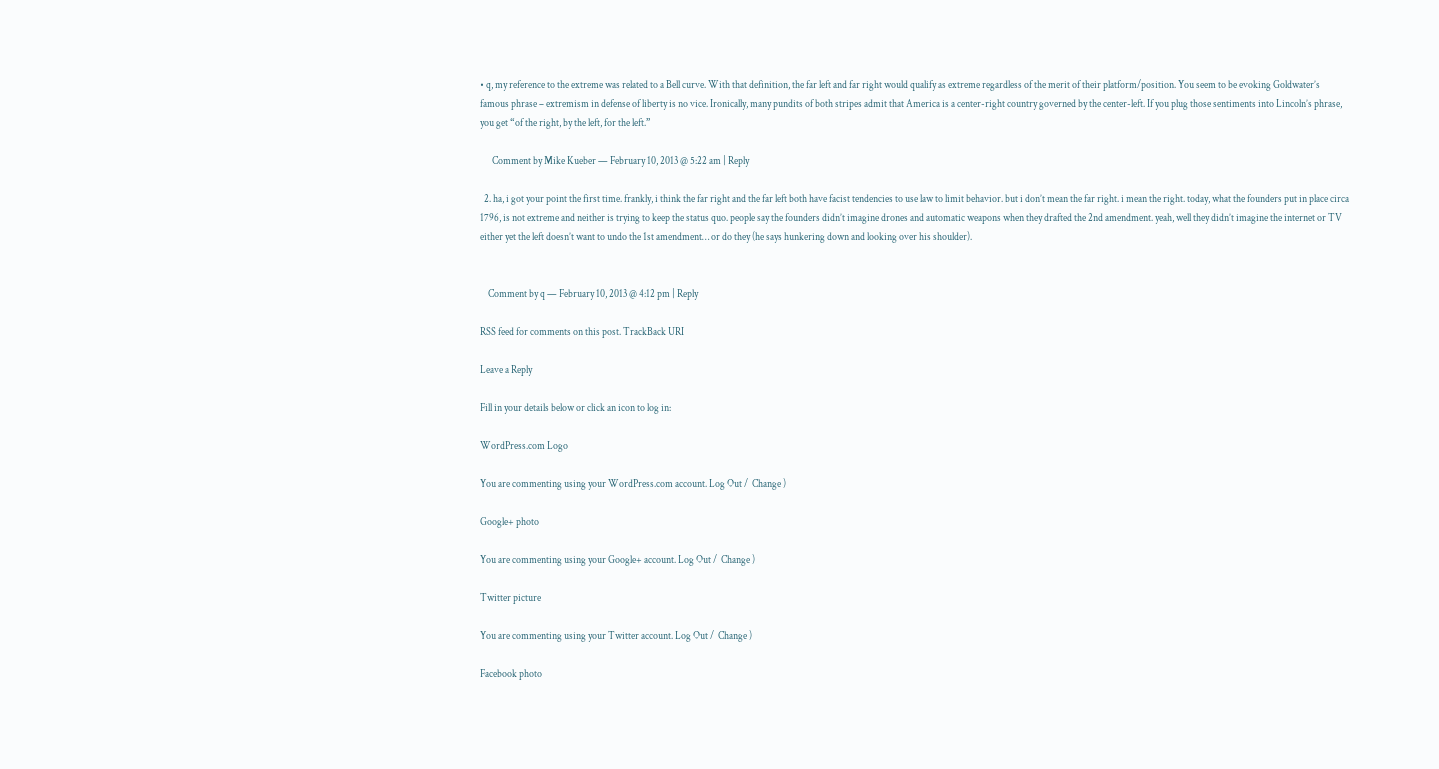• q, my reference to the extreme was related to a Bell curve. With that definition, the far left and far right would qualify as extreme regardless of the merit of their platform/position. You seem to be evoking Goldwater’s famous phrase – extremism in defense of liberty is no vice. Ironically, many pundits of both stripes admit that America is a center-right country governed by the center-left. If you plug those sentiments into Lincoln’s phrase, you get “of the right, by the left, for the left.”

      Comment by Mike Kueber — February 10, 2013 @ 5:22 am | Reply

  2. ha, i got your point the first time. frankly, i think the far right and the far left both have facist tendencies to use law to limit behavior. but i don’t mean the far right. i mean the right. today, what the founders put in place circa 1796, is not extreme and neither is trying to keep the status quo. people say the founders didn’t imagine drones and automatic weapons when they drafted the 2nd amendment. yeah, well they didn’t imagine the internet or TV either yet the left doesn’t want to undo the 1st amendment… or do they (he says hunkering down and looking over his shoulder).


    Comment by q — February 10, 2013 @ 4:12 pm | Reply

RSS feed for comments on this post. TrackBack URI

Leave a Reply

Fill in your details below or click an icon to log in:

WordPress.com Logo

You are commenting using your WordPress.com account. Log Out /  Change )

Google+ photo

You are commenting using your Google+ account. Log Out /  Change )

Twitter picture

You are commenting using your Twitter account. Log Out /  Change )

Facebook photo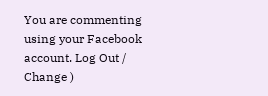You are commenting using your Facebook account. Log Out /  Change )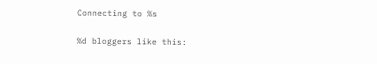Connecting to %s

%d bloggers like this: